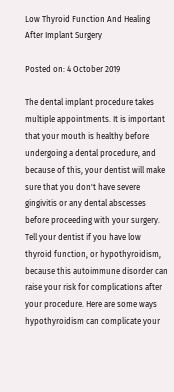Low Thyroid Function And Healing After Implant Surgery

Posted on: 4 October 2019

The dental implant procedure takes multiple appointments. It is important that your mouth is healthy before undergoing a dental procedure, and because of this, your dentist will make sure that you don't have severe gingivitis or any dental abscesses before proceeding with your surgery. Tell your dentist if you have low thyroid function, or hypothyroidism, because this autoimmune disorder can raise your risk for complications after your procedure. Here are some ways hypothyroidism can complicate your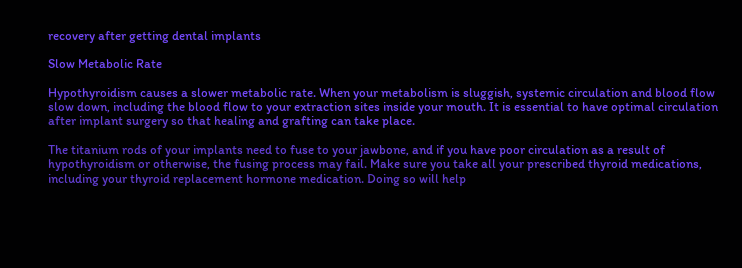recovery after getting dental implants

Slow Metabolic Rate

Hypothyroidism causes a slower metabolic rate. When your metabolism is sluggish, systemic circulation and blood flow slow down, including the blood flow to your extraction sites inside your mouth. It is essential to have optimal circulation after implant surgery so that healing and grafting can take place.

The titanium rods of your implants need to fuse to your jawbone, and if you have poor circulation as a result of hypothyroidism or otherwise, the fusing process may fail. Make sure you take all your prescribed thyroid medications, including your thyroid replacement hormone medication. Doing so will help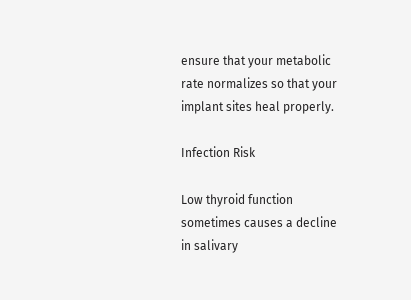ensure that your metabolic rate normalizes so that your implant sites heal properly.

Infection Risk

Low thyroid function sometimes causes a decline in salivary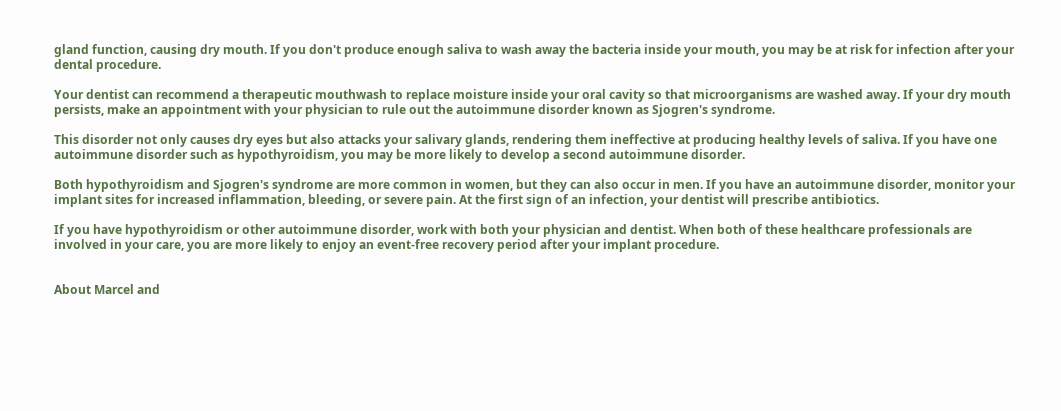gland function, causing dry mouth. If you don't produce enough saliva to wash away the bacteria inside your mouth, you may be at risk for infection after your dental procedure.

Your dentist can recommend a therapeutic mouthwash to replace moisture inside your oral cavity so that microorganisms are washed away. If your dry mouth persists, make an appointment with your physician to rule out the autoimmune disorder known as Sjogren's syndrome.

This disorder not only causes dry eyes but also attacks your salivary glands, rendering them ineffective at producing healthy levels of saliva. If you have one autoimmune disorder such as hypothyroidism, you may be more likely to develop a second autoimmune disorder.

Both hypothyroidism and Sjogren's syndrome are more common in women, but they can also occur in men. If you have an autoimmune disorder, monitor your implant sites for increased inflammation, bleeding, or severe pain. At the first sign of an infection, your dentist will prescribe antibiotics.

If you have hypothyroidism or other autoimmune disorder, work with both your physician and dentist. When both of these healthcare professionals are involved in your care, you are more likely to enjoy an event-free recovery period after your implant procedure.


About Marcel and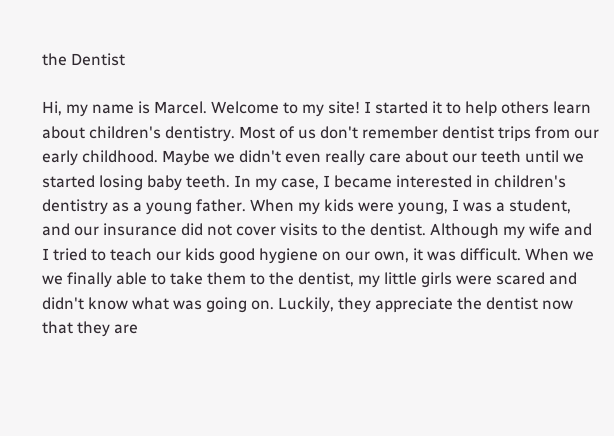the Dentist

Hi, my name is Marcel. Welcome to my site! I started it to help others learn about children's dentistry. Most of us don't remember dentist trips from our early childhood. Maybe we didn't even really care about our teeth until we started losing baby teeth. In my case, I became interested in children's dentistry as a young father. When my kids were young, I was a student, and our insurance did not cover visits to the dentist. Although my wife and I tried to teach our kids good hygiene on our own, it was difficult. When we we finally able to take them to the dentist, my little girls were scared and didn't know what was going on. Luckily, they appreciate the dentist now that they are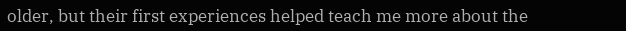older, but their first experiences helped teach me more about the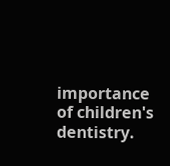importance of children's dentistry.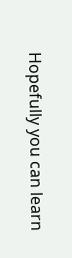Hopefully you can learn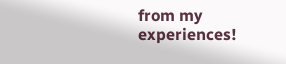from my experiences!